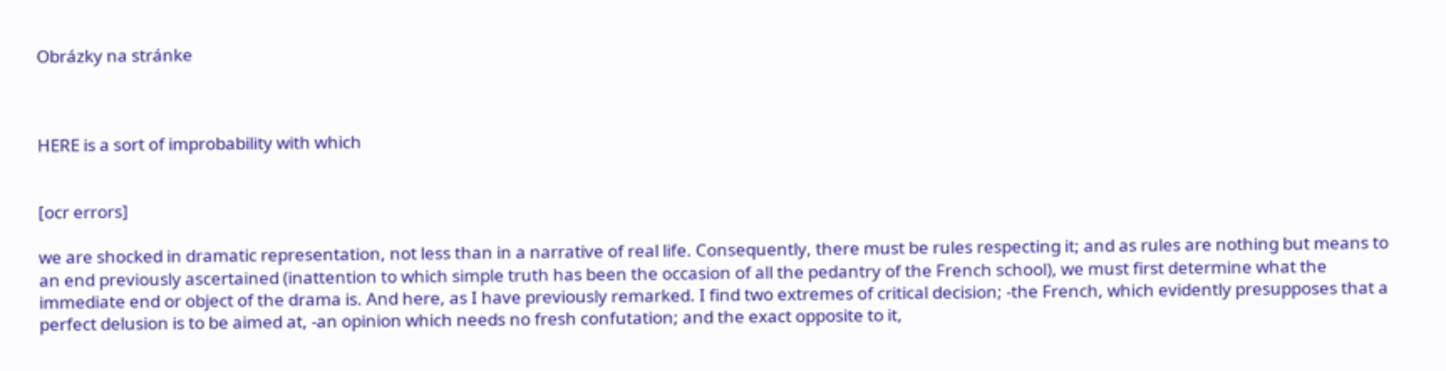Obrázky na stránke



HERE is a sort of improbability with which


[ocr errors]

we are shocked in dramatic representation, not less than in a narrative of real life. Consequently, there must be rules respecting it; and as rules are nothing but means to an end previously ascertained (inattention to which simple truth has been the occasion of all the pedantry of the French school), we must first determine what the immediate end or object of the drama is. And here, as I have previously remarked. I find two extremes of critical decision; -the French, which evidently presupposes that a perfect delusion is to be aimed at, -an opinion which needs no fresh confutation; and the exact opposite to it,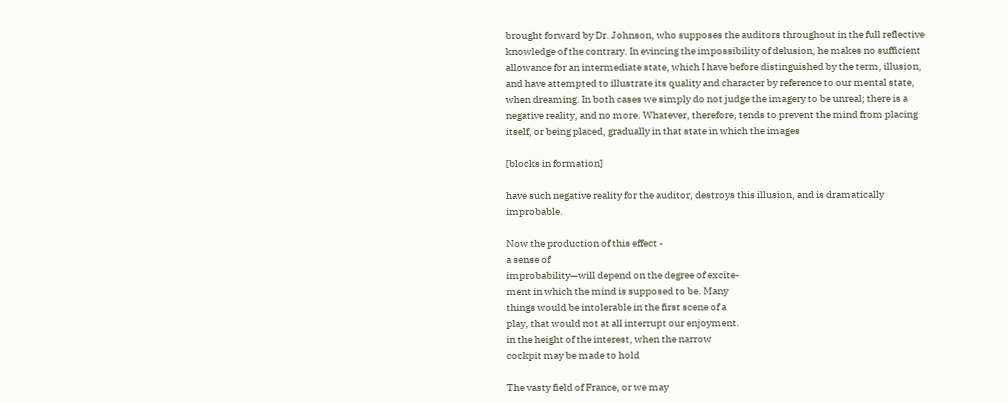brought forward by Dr. Johnson, who supposes the auditors throughout in the full reflective knowledge of the contrary. In evincing the impossibility of delusion, he makes no sufficient allowance for an intermediate state, which I have before distinguished by the term, illusion, and have attempted to illustrate its quality and character by reference to our mental state, when dreaming. In both cases we simply do not judge the imagery to be unreal; there is a negative reality, and no more. Whatever, therefore, tends to prevent the mind from placing itself, or being placed, gradually in that state in which the images

[blocks in formation]

have such negative reality for the auditor, destroys this illusion, and is dramatically improbable.

Now the production of this effect -
a sense of
improbability—will depend on the degree of excite-
ment in which the mind is supposed to be. Many
things would be intolerable in the first scene of a
play, that would not at all interrupt our enjoyment.
in the height of the interest, when the narrow
cockpit may be made to hold

The vasty field of France, or we may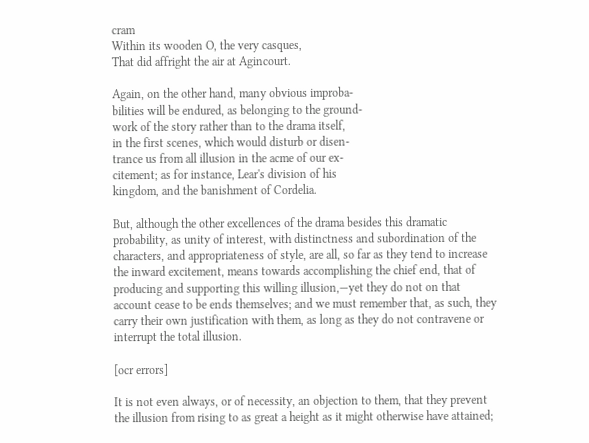cram
Within its wooden O, the very casques,
That did affright the air at Agincourt.

Again, on the other hand, many obvious improba-
bilities will be endured, as belonging to the ground-
work of the story rather than to the drama itself,
in the first scenes, which would disturb or disen-
trance us from all illusion in the acme of our ex-
citement; as for instance, Lear's division of his
kingdom, and the banishment of Cordelia.

But, although the other excellences of the drama besides this dramatic probability, as unity of interest, with distinctness and subordination of the characters, and appropriateness of style, are all, so far as they tend to increase the inward excitement, means towards accomplishing the chief end, that of producing and supporting this willing illusion,—yet they do not on that account cease to be ends themselves; and we must remember that, as such, they carry their own justification with them, as long as they do not contravene or interrupt the total illusion.

[ocr errors]

It is not even always, or of necessity, an objection to them, that they prevent the illusion from rising to as great a height as it might otherwise have attained;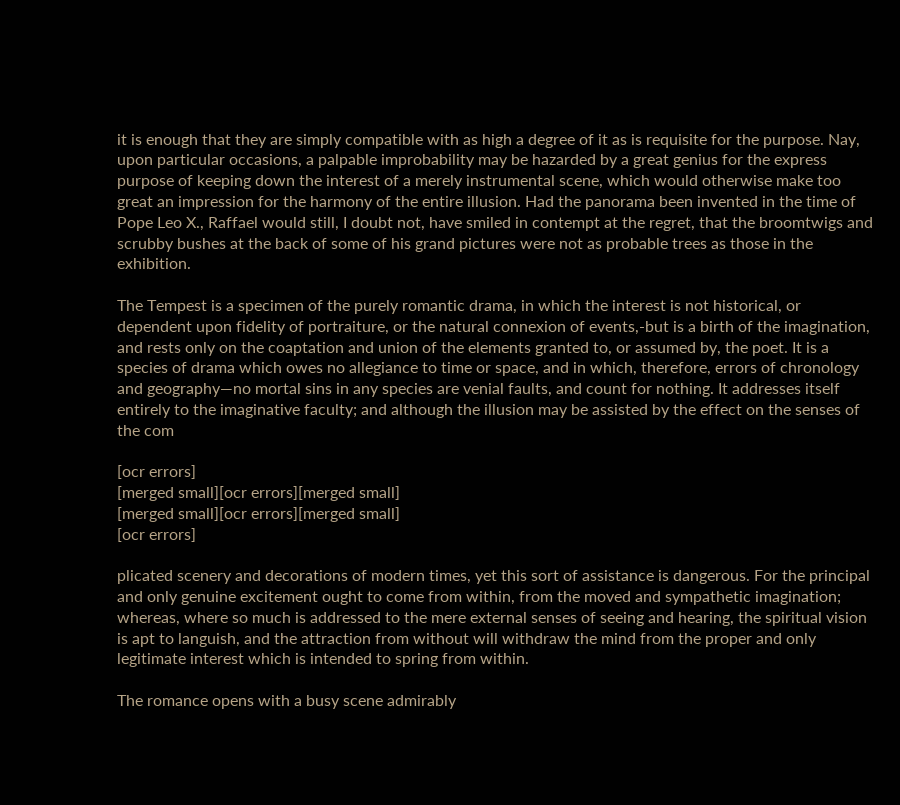it is enough that they are simply compatible with as high a degree of it as is requisite for the purpose. Nay, upon particular occasions, a palpable improbability may be hazarded by a great genius for the express purpose of keeping down the interest of a merely instrumental scene, which would otherwise make too great an impression for the harmony of the entire illusion. Had the panorama been invented in the time of Pope Leo X., Raffael would still, I doubt not, have smiled in contempt at the regret, that the broomtwigs and scrubby bushes at the back of some of his grand pictures were not as probable trees as those in the exhibition.

The Tempest is a specimen of the purely romantic drama, in which the interest is not historical, or dependent upon fidelity of portraiture, or the natural connexion of events,-but is a birth of the imagination, and rests only on the coaptation and union of the elements granted to, or assumed by, the poet. It is a species of drama which owes no allegiance to time or space, and in which, therefore, errors of chronology and geography—no mortal sins in any species are venial faults, and count for nothing. It addresses itself entirely to the imaginative faculty; and although the illusion may be assisted by the effect on the senses of the com

[ocr errors]
[merged small][ocr errors][merged small]
[merged small][ocr errors][merged small]
[ocr errors]

plicated scenery and decorations of modern times, yet this sort of assistance is dangerous. For the principal and only genuine excitement ought to come from within, from the moved and sympathetic imagination; whereas, where so much is addressed to the mere external senses of seeing and hearing, the spiritual vision is apt to languish, and the attraction from without will withdraw the mind from the proper and only legitimate interest which is intended to spring from within.

The romance opens with a busy scene admirably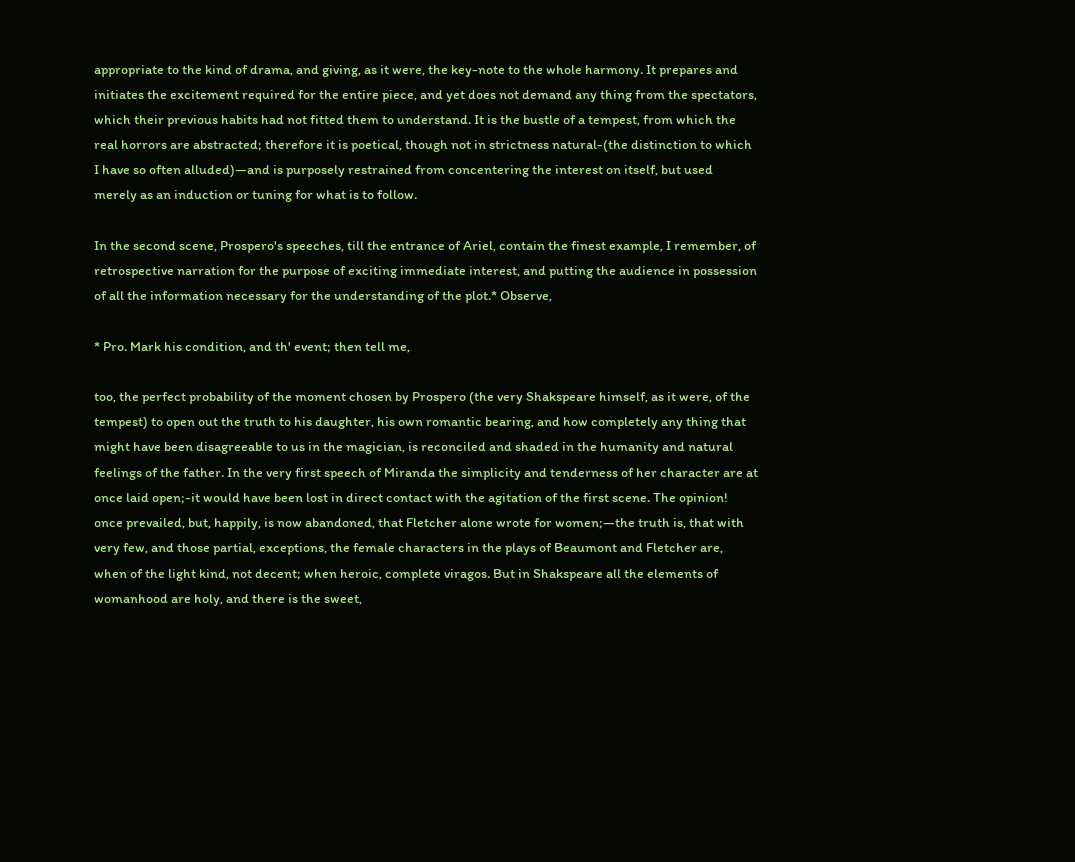appropriate to the kind of drama, and giving, as it were, the key-note to the whole harmony. It prepares and initiates the excitement required for the entire piece, and yet does not demand any thing from the spectators, which their previous habits had not fitted them to understand. It is the bustle of a tempest, from which the real horrors are abstracted; therefore it is poetical, though not in strictness natural-(the distinction to which I have so often alluded)—and is purposely restrained from concentering the interest on itself, but used merely as an induction or tuning for what is to follow.

In the second scene, Prospero's speeches, till the entrance of Ariel, contain the finest example, I remember, of retrospective narration for the purpose of exciting immediate interest, and putting the audience in possession of all the information necessary for the understanding of the plot.* Observe,

* Pro. Mark his condition, and th' event; then tell me,

too, the perfect probability of the moment chosen by Prospero (the very Shakspeare himself, as it were, of the tempest) to open out the truth to his daughter, his own romantic bearing, and how completely any thing that might have been disagreeable to us in the magician, is reconciled and shaded in the humanity and natural feelings of the father. In the very first speech of Miranda the simplicity and tenderness of her character are at once laid open;-it would have been lost in direct contact with the agitation of the first scene. The opinion! once prevailed, but, happily, is now abandoned, that Fletcher alone wrote for women;—the truth is, that with very few, and those partial, exceptions, the female characters in the plays of Beaumont and Fletcher are, when of the light kind, not decent; when heroic, complete viragos. But in Shakspeare all the elements of womanhood are holy, and there is the sweet,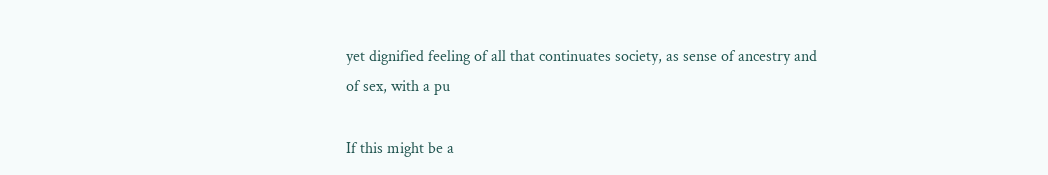yet dignified feeling of all that continuates society, as sense of ancestry and of sex, with a pu

If this might be a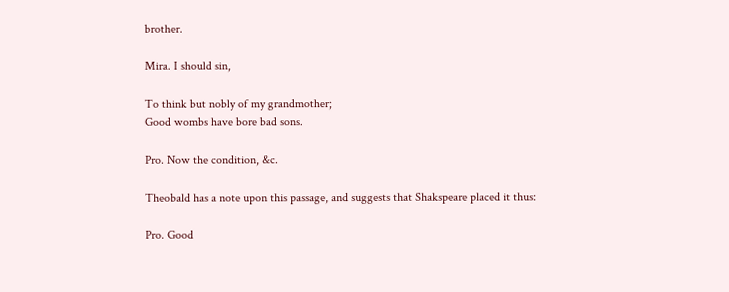brother.

Mira. I should sin,

To think but nobly of my grandmother;
Good wombs have bore bad sons.

Pro. Now the condition, &c.

Theobald has a note upon this passage, and suggests that Shakspeare placed it thus:

Pro. Good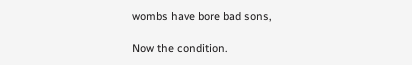wombs have bore bad sons,

Now the condition.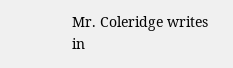Mr. Coleridge writes in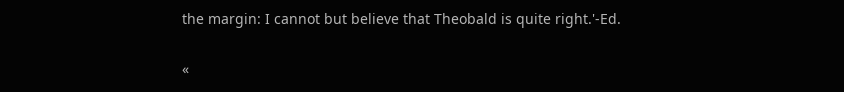the margin: I cannot but believe that Theobald is quite right.'-Ed.

«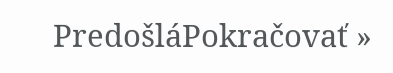PredošláPokračovať »